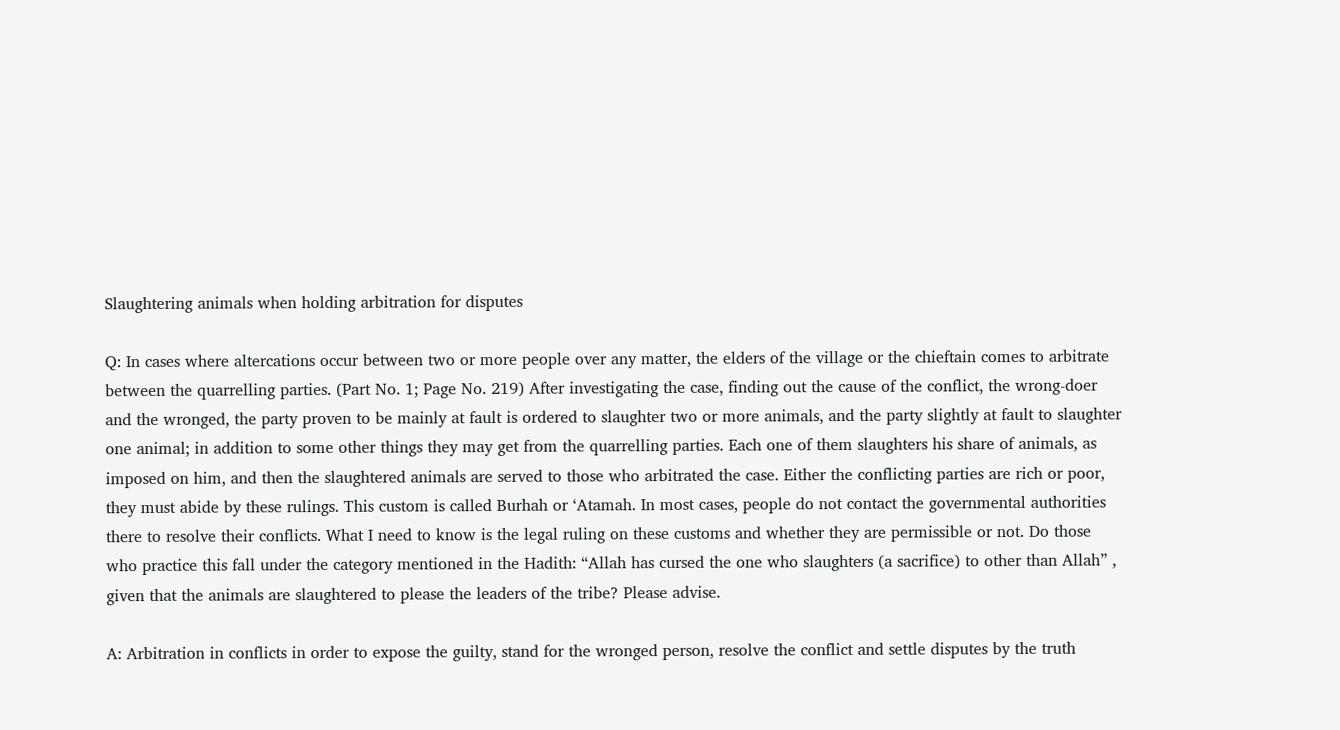Slaughtering animals when holding arbitration for disputes

Q: In cases where altercations occur between two or more people over any matter, the elders of the village or the chieftain comes to arbitrate between the quarrelling parties. (Part No. 1; Page No. 219) After investigating the case, finding out the cause of the conflict, the wrong-doer and the wronged, the party proven to be mainly at fault is ordered to slaughter two or more animals, and the party slightly at fault to slaughter one animal; in addition to some other things they may get from the quarrelling parties. Each one of them slaughters his share of animals, as imposed on him, and then the slaughtered animals are served to those who arbitrated the case. Either the conflicting parties are rich or poor, they must abide by these rulings. This custom is called Burhah or ‘Atamah. In most cases, people do not contact the governmental authorities there to resolve their conflicts. What I need to know is the legal ruling on these customs and whether they are permissible or not. Do those who practice this fall under the category mentioned in the Hadith: “Allah has cursed the one who slaughters (a sacrifice) to other than Allah” , given that the animals are slaughtered to please the leaders of the tribe? Please advise.

A: Arbitration in conflicts in order to expose the guilty, stand for the wronged person, resolve the conflict and settle disputes by the truth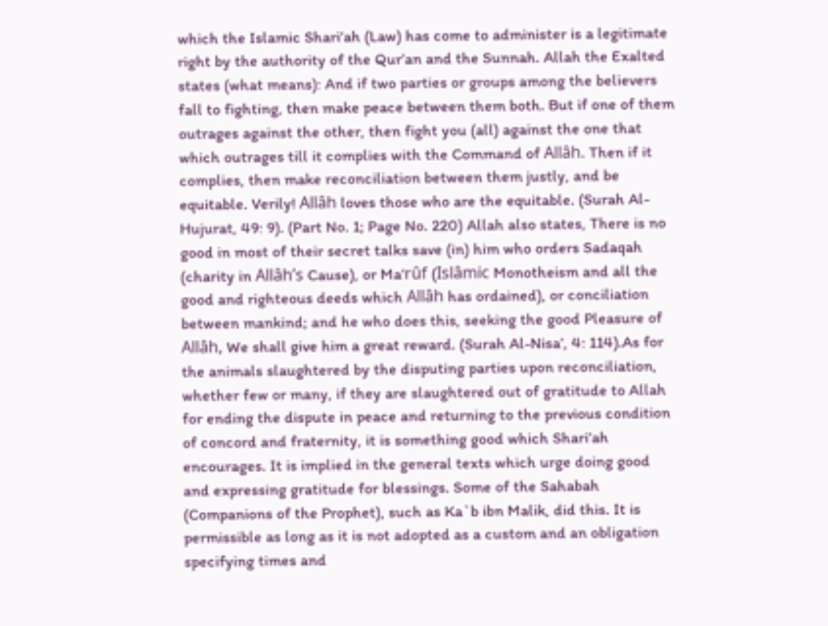which the Islamic Shari‘ah (Law) has come to administer is a legitimate right by the authority of the Qur’an and the Sunnah. Allah the Exalted states (what means): And if two parties or groups among the believers fall to fighting, then make peace between them both. But if one of them outrages against the other, then fight you (all) against the one that which outrages till it complies with the Command of Allâh. Then if it complies, then make reconciliation between them justly, and be equitable. Verily! Allâh loves those who are the equitable. (Surah Al-Hujurat, 49: 9). (Part No. 1; Page No. 220) Allah also states, There is no good in most of their secret talks save (in) him who orders Sadaqah (charity in Allâh’s Cause), or Ma‘rûf (Islâmic Monotheism and all the good and righteous deeds which Allâh has ordained), or conciliation between mankind; and he who does this, seeking the good Pleasure of Allâh, We shall give him a great reward. (Surah Al-Nisa’, 4: 114).As for the animals slaughtered by the disputing parties upon reconciliation, whether few or many, if they are slaughtered out of gratitude to Allah for ending the dispute in peace and returning to the previous condition of concord and fraternity, it is something good which Shari‘ah encourages. It is implied in the general texts which urge doing good and expressing gratitude for blessings. Some of the Sahabah (Companions of the Prophet), such as Ka`b ibn Malik, did this. It is permissible as long as it is not adopted as a custom and an obligation specifying times and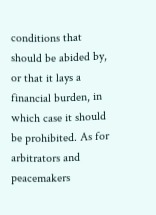conditions that should be abided by, or that it lays a financial burden, in which case it should be prohibited. As for arbitrators and peacemakers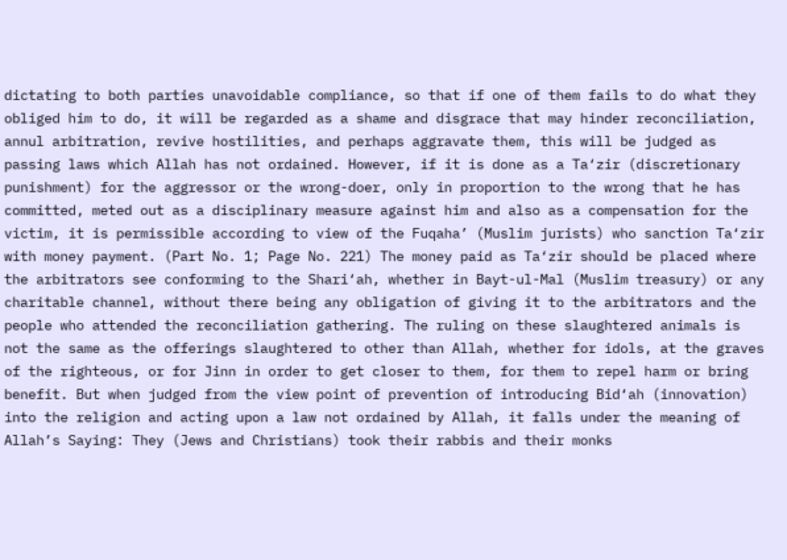dictating to both parties unavoidable compliance, so that if one of them fails to do what they obliged him to do, it will be regarded as a shame and disgrace that may hinder reconciliation, annul arbitration, revive hostilities, and perhaps aggravate them, this will be judged as passing laws which Allah has not ordained. However, if it is done as a Ta‘zir (discretionary punishment) for the aggressor or the wrong-doer, only in proportion to the wrong that he has committed, meted out as a disciplinary measure against him and also as a compensation for the victim, it is permissible according to view of the Fuqaha’ (Muslim jurists) who sanction Ta‘zir with money payment. (Part No. 1; Page No. 221) The money paid as Ta‘zir should be placed where the arbitrators see conforming to the Shari‘ah, whether in Bayt-ul-Mal (Muslim treasury) or any charitable channel, without there being any obligation of giving it to the arbitrators and the people who attended the reconciliation gathering. The ruling on these slaughtered animals is not the same as the offerings slaughtered to other than Allah, whether for idols, at the graves of the righteous, or for Jinn in order to get closer to them, for them to repel harm or bring benefit. But when judged from the view point of prevention of introducing Bid‘ah (innovation) into the religion and acting upon a law not ordained by Allah, it falls under the meaning of Allah’s Saying: They (Jews and Christians) took their rabbis and their monks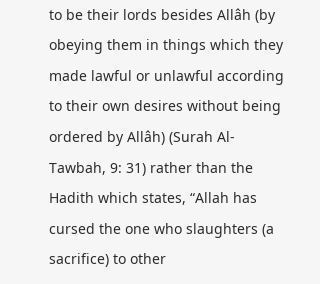to be their lords besides Allâh (by obeying them in things which they made lawful or unlawful according to their own desires without being ordered by Allâh) (Surah Al-Tawbah, 9: 31) rather than the Hadith which states, “Allah has cursed the one who slaughters (a sacrifice) to other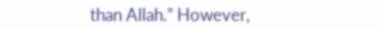than Allah.” However,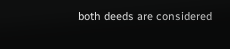both deeds are considered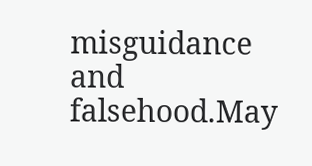misguidance and falsehood.May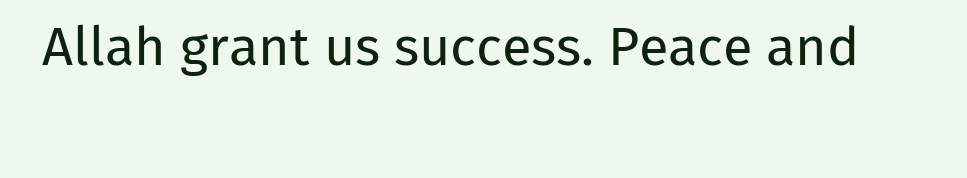Allah grant us success. Peace and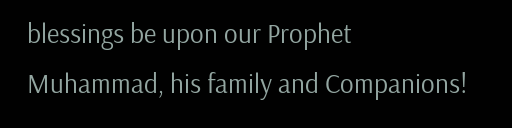blessings be upon our Prophet Muhammad, his family and Companions!